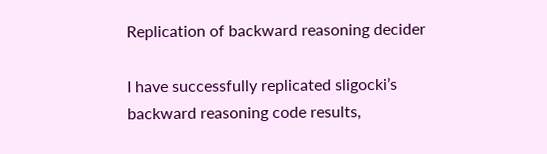Replication of backward reasoning decider

I have successfully replicated sligocki’s backward reasoning code results,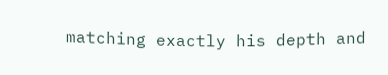matching exactly his depth and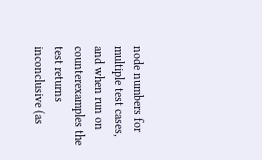node numbers for multiple test cases, and when run on counterexamples the test returns inconclusive (as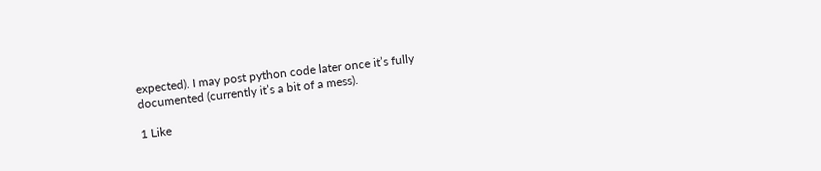expected). I may post python code later once it’s fully documented (currently it’s a bit of a mess).

1 Like